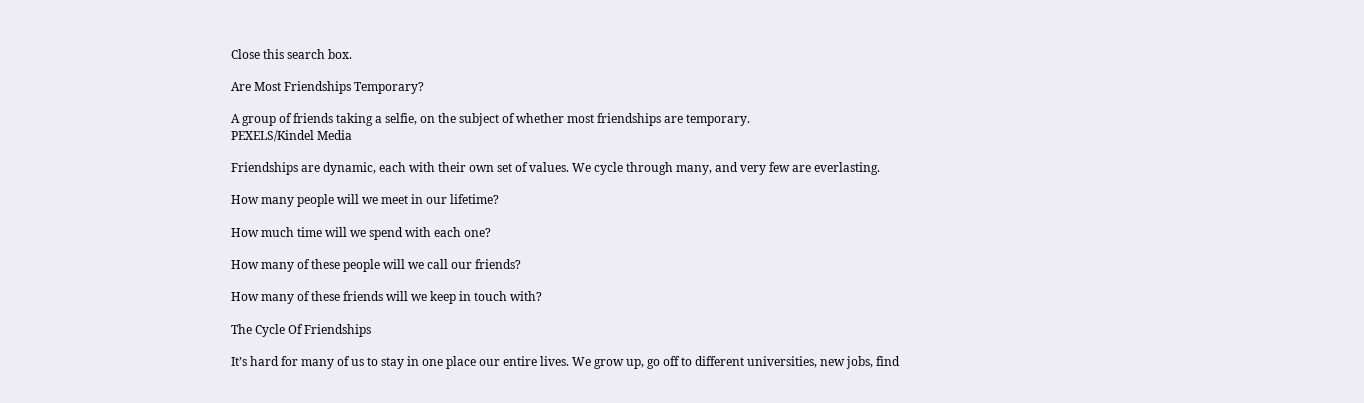Close this search box.

Are Most Friendships Temporary?

A group of friends taking a selfie, on the subject of whether most friendships are temporary.
PEXELS/Kindel Media

Friendships are dynamic, each with their own set of values. We cycle through many, and very few are everlasting.

How many people will we meet in our lifetime?

How much time will we spend with each one?

How many of these people will we call our friends?

How many of these friends will we keep in touch with?

The Cycle Of Friendships

It’s hard for many of us to stay in one place our entire lives. We grow up, go off to different universities, new jobs, find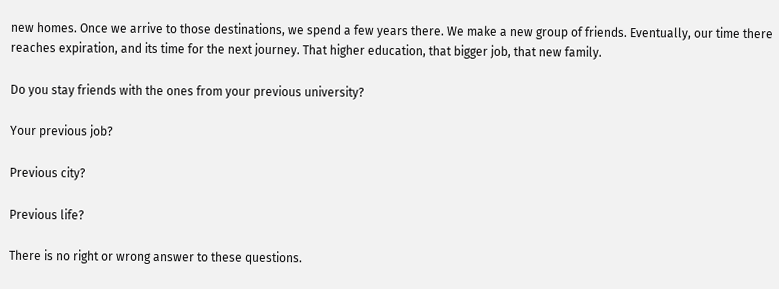new homes. Once we arrive to those destinations, we spend a few years there. We make a new group of friends. Eventually, our time there reaches expiration, and its time for the next journey. That higher education, that bigger job, that new family.

Do you stay friends with the ones from your previous university?

Your previous job?

Previous city?

Previous life?

There is no right or wrong answer to these questions.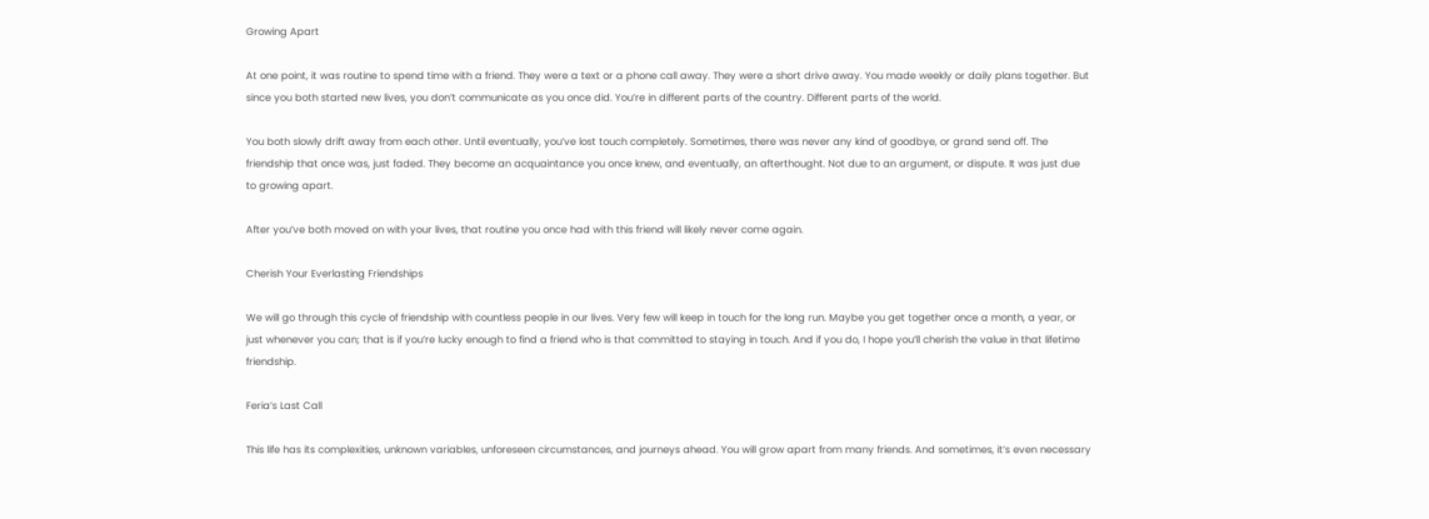Growing Apart

At one point, it was routine to spend time with a friend. They were a text or a phone call away. They were a short drive away. You made weekly or daily plans together. But since you both started new lives, you don’t communicate as you once did. You’re in different parts of the country. Different parts of the world.

You both slowly drift away from each other. Until eventually, you’ve lost touch completely. Sometimes, there was never any kind of goodbye, or grand send off. The friendship that once was, just faded. They become an acquaintance you once knew, and eventually, an afterthought. Not due to an argument, or dispute. It was just due to growing apart.

After you’ve both moved on with your lives, that routine you once had with this friend will likely never come again.

Cherish Your Everlasting Friendships

We will go through this cycle of friendship with countless people in our lives. Very few will keep in touch for the long run. Maybe you get together once a month, a year, or just whenever you can; that is if you’re lucky enough to find a friend who is that committed to staying in touch. And if you do, I hope you’ll cherish the value in that lifetime friendship.

Feria’s Last Call

This life has its complexities, unknown variables, unforeseen circumstances, and journeys ahead. You will grow apart from many friends. And sometimes, it’s even necessary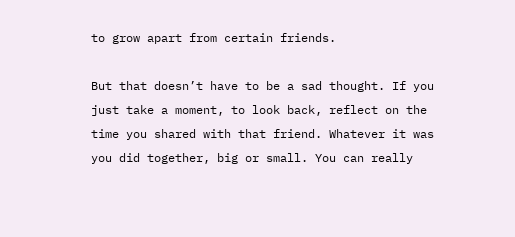to grow apart from certain friends.

But that doesn’t have to be a sad thought. If you just take a moment, to look back, reflect on the time you shared with that friend. Whatever it was you did together, big or small. You can really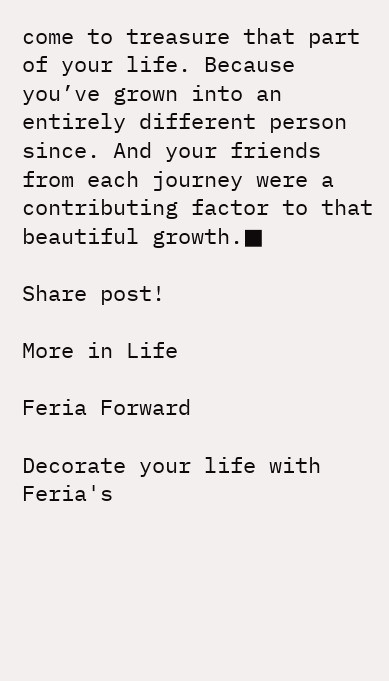come to treasure that part of your life. Because you’ve grown into an entirely different person since. And your friends from each journey were a contributing factor to that beautiful growth.■

Share post!

More in Life

Feria Forward

Decorate your life with Feria's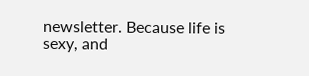newsletter. Because life is sexy, and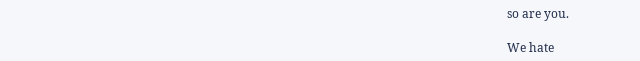so are you.

We hate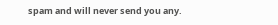spam and will never send you any.